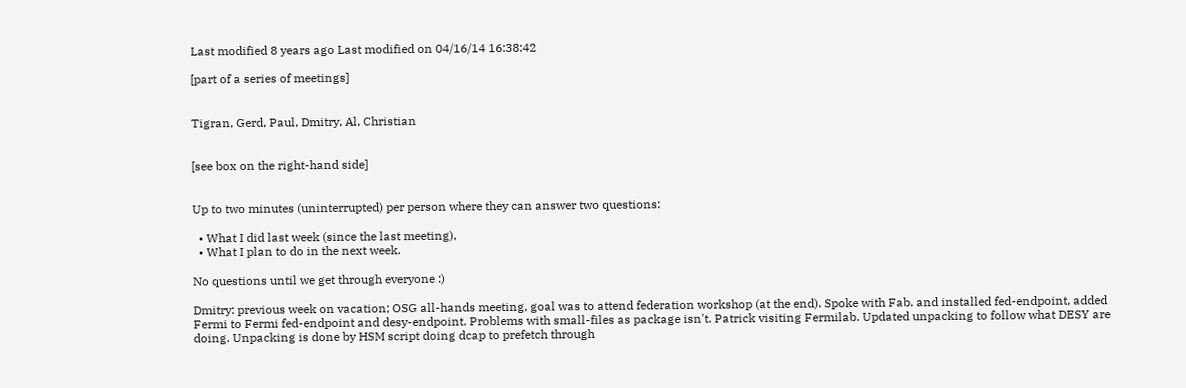Last modified 8 years ago Last modified on 04/16/14 16:38:42

[part of a series of meetings]


Tigran, Gerd, Paul, Dmitry, Al, Christian


[see box on the right-hand side]


Up to two minutes (uninterrupted) per person where they can answer two questions:

  • What I did last week (since the last meeting),
  • What I plan to do in the next week.

No questions until we get through everyone :)

Dmitry: previous week on vacation; OSG all-hands meeting, goal was to attend federation workshop (at the end). Spoke with Fab. and installed fed-endpoint, added Fermi to Fermi fed-endpoint and desy-endpoint. Problems with small-files as package isn't. Patrick visiting Fermilab. Updated unpacking to follow what DESY are doing. Unpacking is done by HSM script doing dcap to prefetch through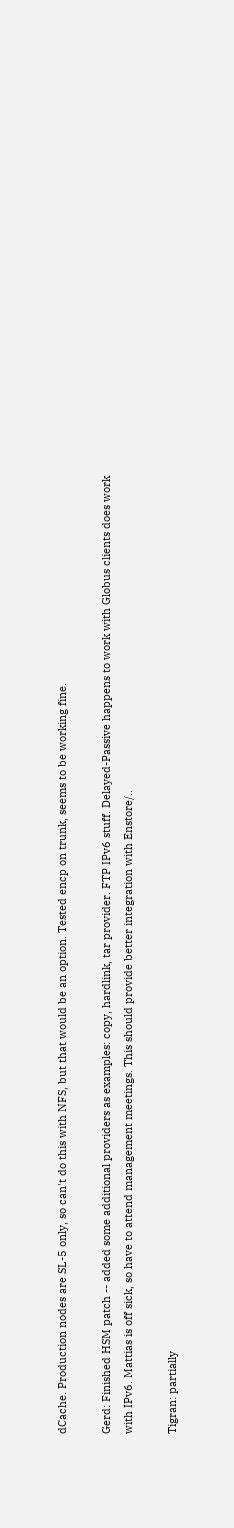dCache. Production nodes are SL-5 only, so can't do this with NFS, but that would be an option. Tested encp on trunk, seems to be working fine.

Gerd: Finished HSM patch -- added some additional providers as examples: copy, hardlink, tar provider. FTP IPv6 stuff. Delayed-Passive happens to work with Globus clients does work with IPv6. Mattias is off sick, so have to attend management meetings. This should provide better integration with Enstore/..

Tigran: partially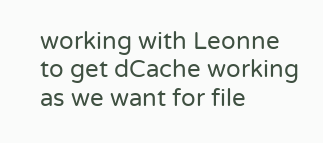working with Leonne to get dCache working as we want for file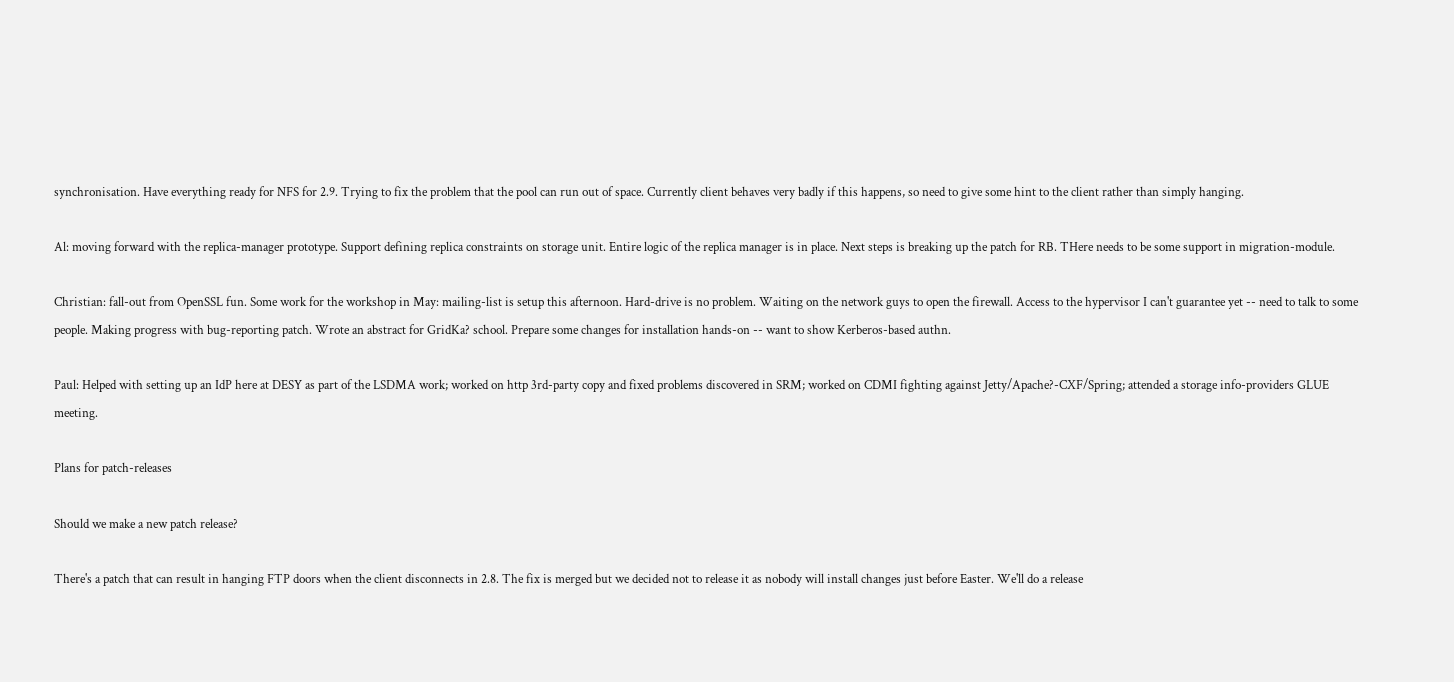synchronisation. Have everything ready for NFS for 2.9. Trying to fix the problem that the pool can run out of space. Currently client behaves very badly if this happens, so need to give some hint to the client rather than simply hanging.

Al: moving forward with the replica-manager prototype. Support defining replica constraints on storage unit. Entire logic of the replica manager is in place. Next steps is breaking up the patch for RB. THere needs to be some support in migration-module.

Christian: fall-out from OpenSSL fun. Some work for the workshop in May: mailing-list is setup this afternoon. Hard-drive is no problem. Waiting on the network guys to open the firewall. Access to the hypervisor I can't guarantee yet -- need to talk to some people. Making progress with bug-reporting patch. Wrote an abstract for GridKa? school. Prepare some changes for installation hands-on -- want to show Kerberos-based authn.

Paul: Helped with setting up an IdP here at DESY as part of the LSDMA work; worked on http 3rd-party copy and fixed problems discovered in SRM; worked on CDMI fighting against Jetty/Apache?-CXF/Spring; attended a storage info-providers GLUE meeting.

Plans for patch-releases

Should we make a new patch release?

There's a patch that can result in hanging FTP doors when the client disconnects in 2.8. The fix is merged but we decided not to release it as nobody will install changes just before Easter. We'll do a release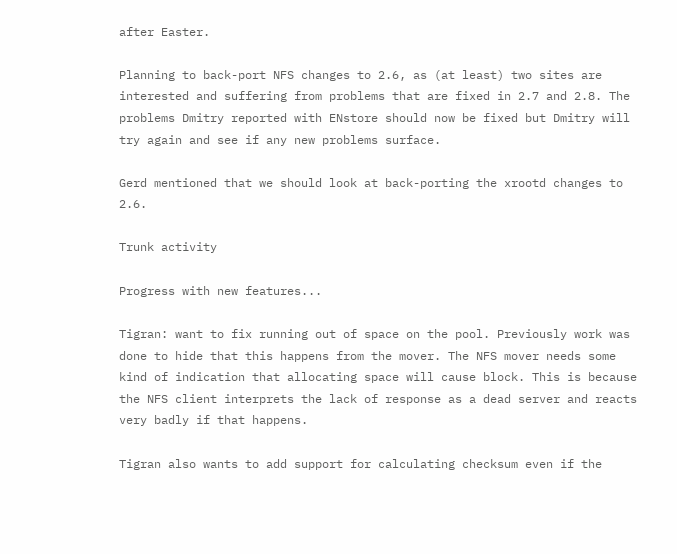after Easter.

Planning to back-port NFS changes to 2.6, as (at least) two sites are interested and suffering from problems that are fixed in 2.7 and 2.8. The problems Dmitry reported with ENstore should now be fixed but Dmitry will try again and see if any new problems surface.

Gerd mentioned that we should look at back-porting the xrootd changes to 2.6.

Trunk activity

Progress with new features...

Tigran: want to fix running out of space on the pool. Previously work was done to hide that this happens from the mover. The NFS mover needs some kind of indication that allocating space will cause block. This is because the NFS client interprets the lack of response as a dead server and reacts very badly if that happens.

Tigran also wants to add support for calculating checksum even if the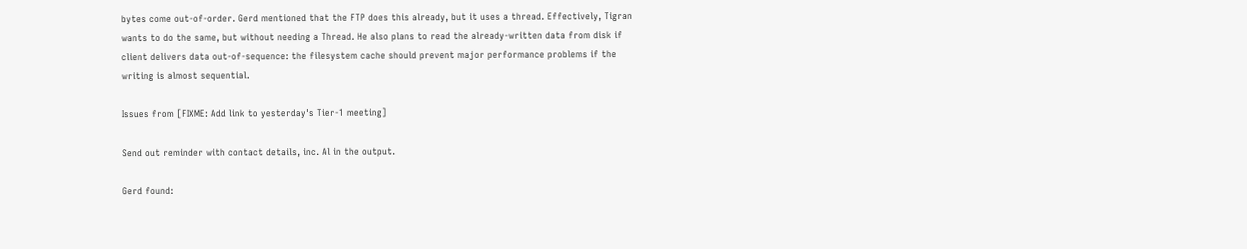bytes come out-of-order. Gerd mentioned that the FTP does this already, but it uses a thread. Effectively, Tigran wants to do the same, but without needing a Thread. He also plans to read the already-written data from disk if client delivers data out-of-sequence: the filesystem cache should prevent major performance problems if the writing is almost sequential.

Issues from [FIXME: Add link to yesterday's Tier-1 meeting]

Send out reminder with contact details, inc. Al in the output.

Gerd found: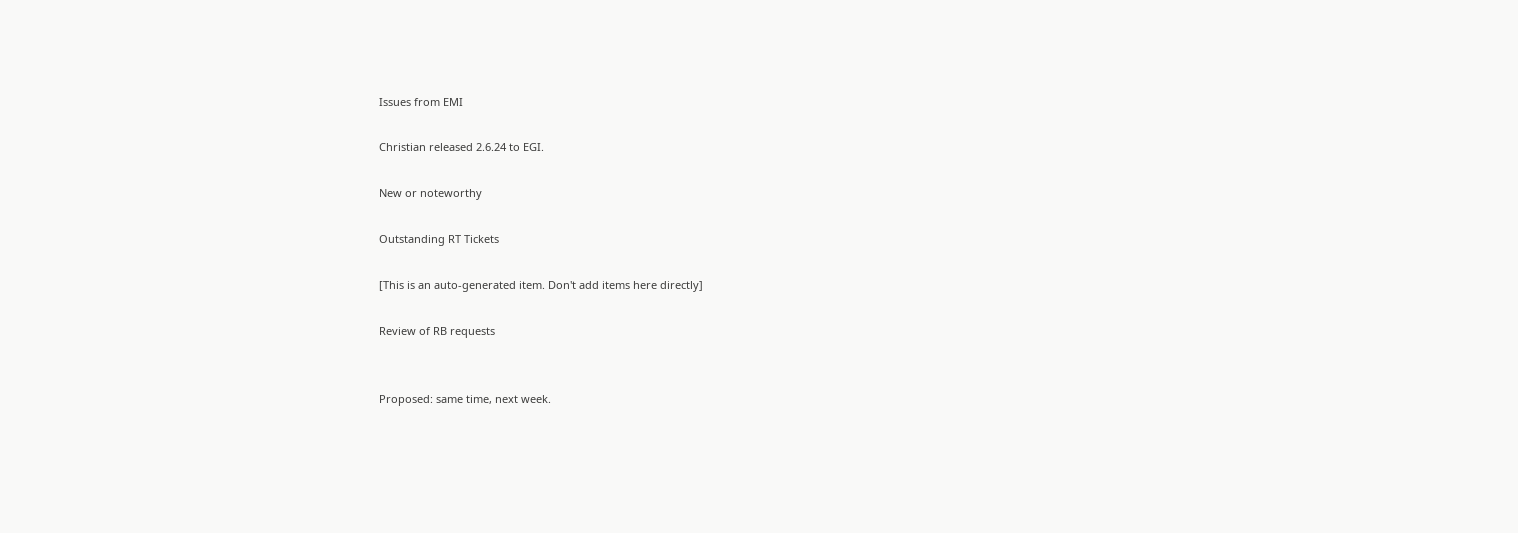Issues from EMI

Christian released 2.6.24 to EGI.

New or noteworthy

Outstanding RT Tickets

[This is an auto-generated item. Don't add items here directly]

Review of RB requests


Proposed: same time, next week.